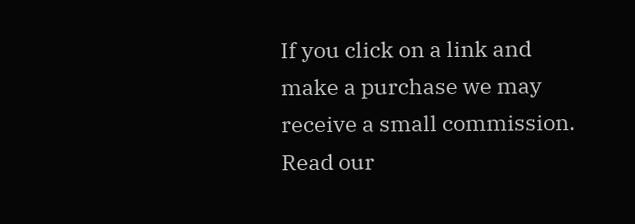If you click on a link and make a purchase we may receive a small commission. Read our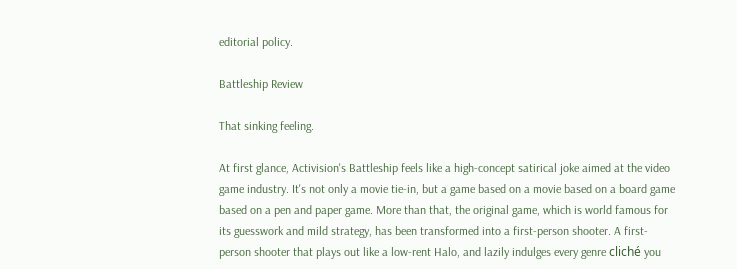editorial policy.

Battleship Review

That sinking feeling.

At first glance, Activision's Battleship feels like a high-concept satirical joke aimed at the video game industry. It's not only a movie tie-in, but a game based on a movie based on a board game based on a pen and paper game. More than that, the original game, which is world famous for its guesswork and mild strategy, has been transformed into a first-person shooter. A first-person shooter that plays out like a low-rent Halo, and lazily indulges every genre cliché you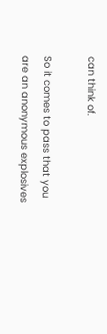can think of.

So it comes to pass that you are an anonymous explosives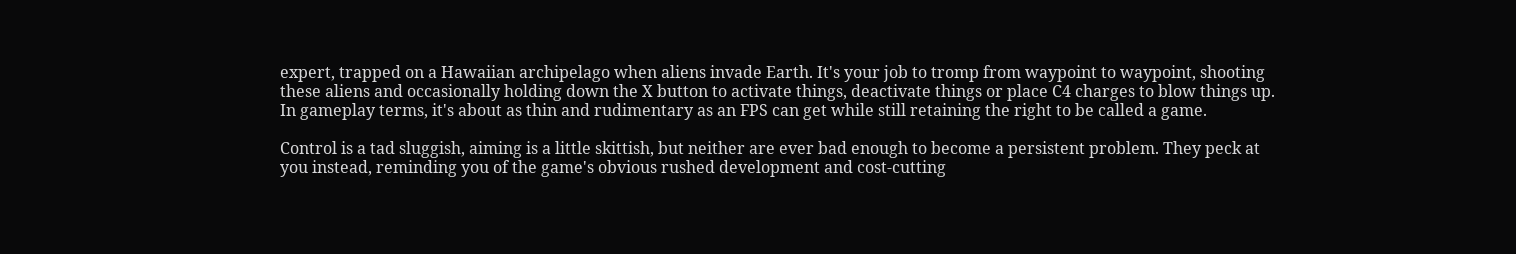expert, trapped on a Hawaiian archipelago when aliens invade Earth. It's your job to tromp from waypoint to waypoint, shooting these aliens and occasionally holding down the X button to activate things, deactivate things or place C4 charges to blow things up. In gameplay terms, it's about as thin and rudimentary as an FPS can get while still retaining the right to be called a game.

Control is a tad sluggish, aiming is a little skittish, but neither are ever bad enough to become a persistent problem. They peck at you instead, reminding you of the game's obvious rushed development and cost-cutting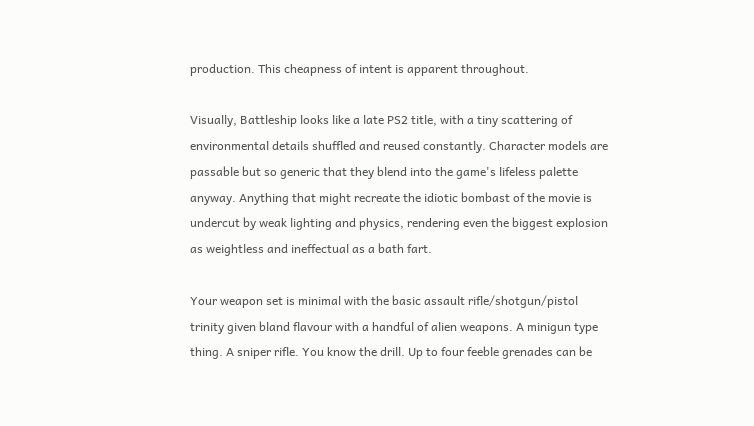production. This cheapness of intent is apparent throughout.

Visually, Battleship looks like a late PS2 title, with a tiny scattering of environmental details shuffled and reused constantly. Character models are passable but so generic that they blend into the game's lifeless palette anyway. Anything that might recreate the idiotic bombast of the movie is undercut by weak lighting and physics, rendering even the biggest explosion as weightless and ineffectual as a bath fart.

Your weapon set is minimal with the basic assault rifle/shotgun/pistol trinity given bland flavour with a handful of alien weapons. A minigun type thing. A sniper rifle. You know the drill. Up to four feeble grenades can be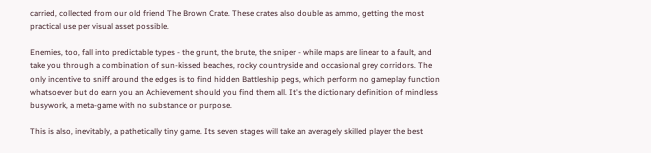carried, collected from our old friend The Brown Crate. These crates also double as ammo, getting the most practical use per visual asset possible.

Enemies, too, fall into predictable types - the grunt, the brute, the sniper - while maps are linear to a fault, and take you through a combination of sun-kissed beaches, rocky countryside and occasional grey corridors. The only incentive to sniff around the edges is to find hidden Battleship pegs, which perform no gameplay function whatsoever but do earn you an Achievement should you find them all. It's the dictionary definition of mindless busywork, a meta-game with no substance or purpose.

This is also, inevitably, a pathetically tiny game. Its seven stages will take an averagely skilled player the best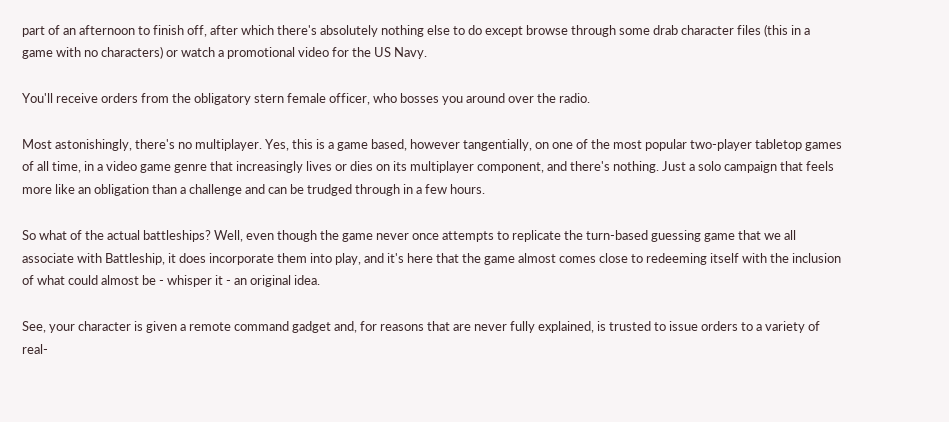part of an afternoon to finish off, after which there's absolutely nothing else to do except browse through some drab character files (this in a game with no characters) or watch a promotional video for the US Navy.

You'll receive orders from the obligatory stern female officer, who bosses you around over the radio.

Most astonishingly, there's no multiplayer. Yes, this is a game based, however tangentially, on one of the most popular two-player tabletop games of all time, in a video game genre that increasingly lives or dies on its multiplayer component, and there's nothing. Just a solo campaign that feels more like an obligation than a challenge and can be trudged through in a few hours.

So what of the actual battleships? Well, even though the game never once attempts to replicate the turn-based guessing game that we all associate with Battleship, it does incorporate them into play, and it's here that the game almost comes close to redeeming itself with the inclusion of what could almost be - whisper it - an original idea.

See, your character is given a remote command gadget and, for reasons that are never fully explained, is trusted to issue orders to a variety of real-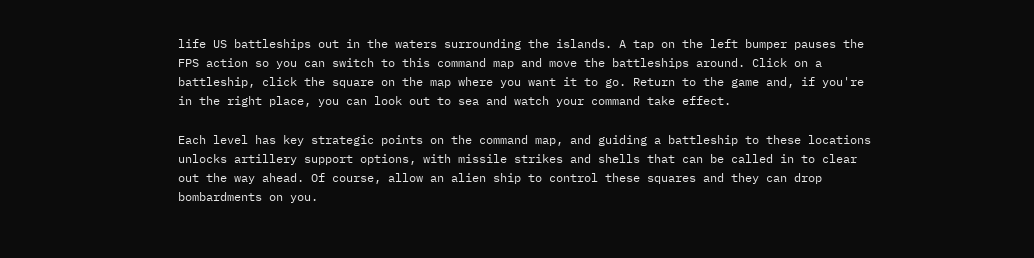life US battleships out in the waters surrounding the islands. A tap on the left bumper pauses the FPS action so you can switch to this command map and move the battleships around. Click on a battleship, click the square on the map where you want it to go. Return to the game and, if you're in the right place, you can look out to sea and watch your command take effect.

Each level has key strategic points on the command map, and guiding a battleship to these locations unlocks artillery support options, with missile strikes and shells that can be called in to clear out the way ahead. Of course, allow an alien ship to control these squares and they can drop bombardments on you.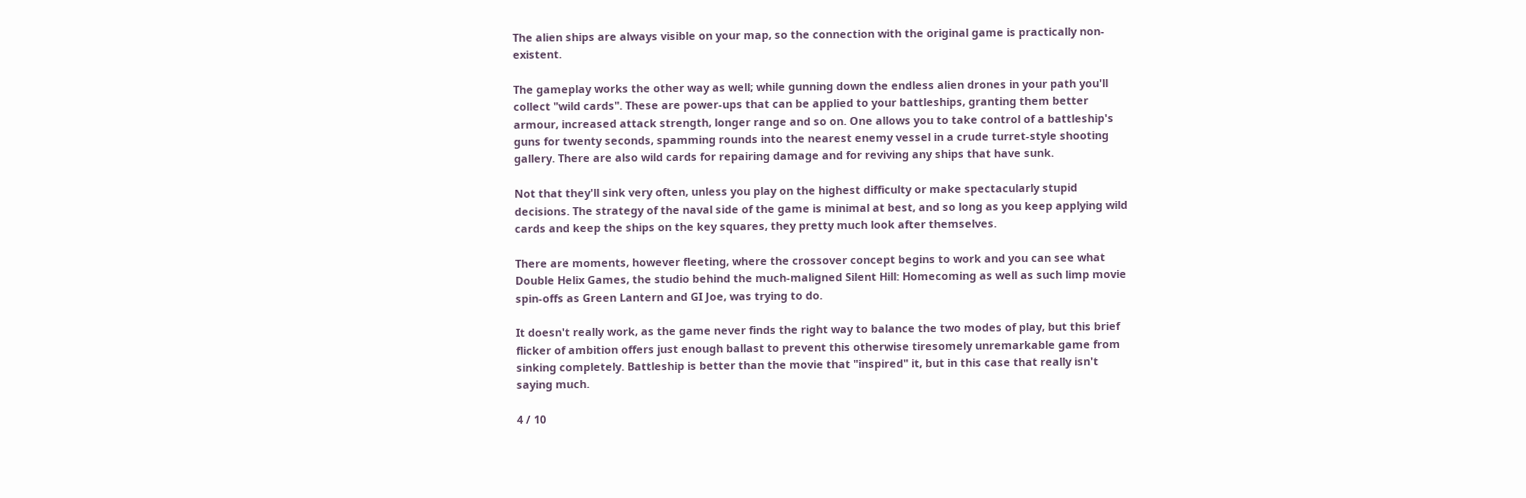The alien ships are always visible on your map, so the connection with the original game is practically non-existent.

The gameplay works the other way as well; while gunning down the endless alien drones in your path you'll collect "wild cards". These are power-ups that can be applied to your battleships, granting them better armour, increased attack strength, longer range and so on. One allows you to take control of a battleship's guns for twenty seconds, spamming rounds into the nearest enemy vessel in a crude turret-style shooting gallery. There are also wild cards for repairing damage and for reviving any ships that have sunk.

Not that they'll sink very often, unless you play on the highest difficulty or make spectacularly stupid decisions. The strategy of the naval side of the game is minimal at best, and so long as you keep applying wild cards and keep the ships on the key squares, they pretty much look after themselves.

There are moments, however fleeting, where the crossover concept begins to work and you can see what Double Helix Games, the studio behind the much-maligned Silent Hill: Homecoming as well as such limp movie spin-offs as Green Lantern and GI Joe, was trying to do.

It doesn't really work, as the game never finds the right way to balance the two modes of play, but this brief flicker of ambition offers just enough ballast to prevent this otherwise tiresomely unremarkable game from sinking completely. Battleship is better than the movie that "inspired" it, but in this case that really isn't saying much.

4 / 10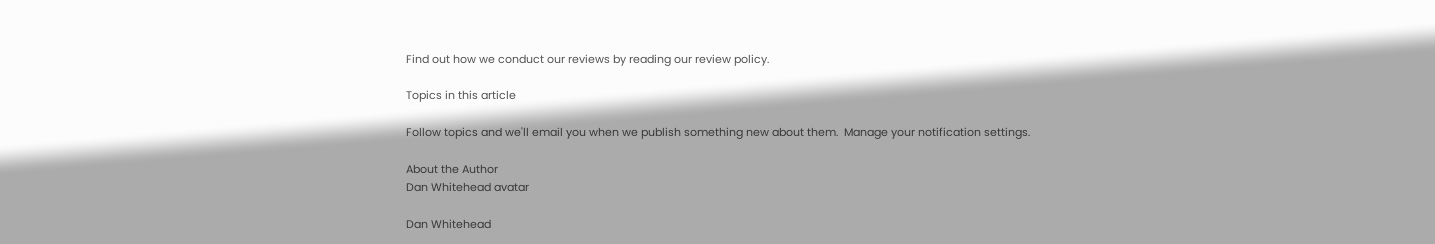Find out how we conduct our reviews by reading our review policy.

Topics in this article

Follow topics and we'll email you when we publish something new about them.  Manage your notification settings.

About the Author
Dan Whitehead avatar

Dan Whitehead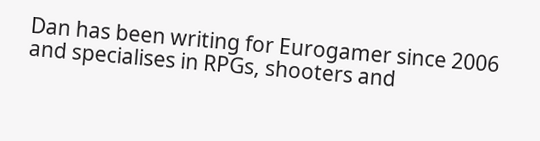Dan has been writing for Eurogamer since 2006 and specialises in RPGs, shooters and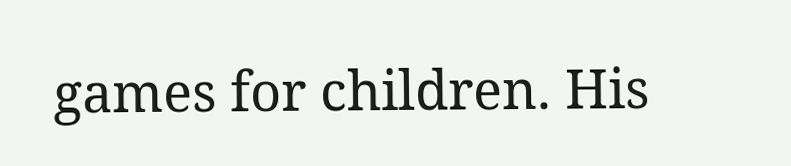games for children. His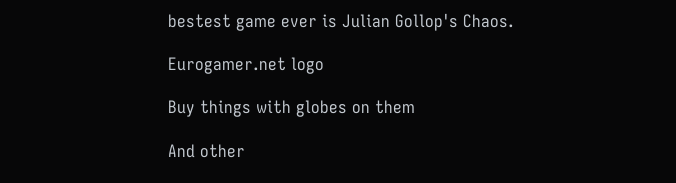bestest game ever is Julian Gollop's Chaos.

Eurogamer.net logo

Buy things with globes on them

And other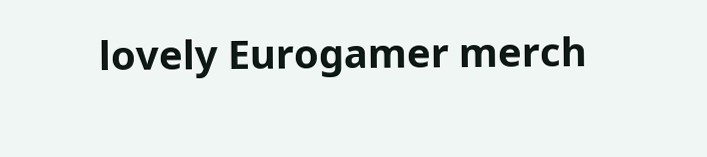lovely Eurogamer merch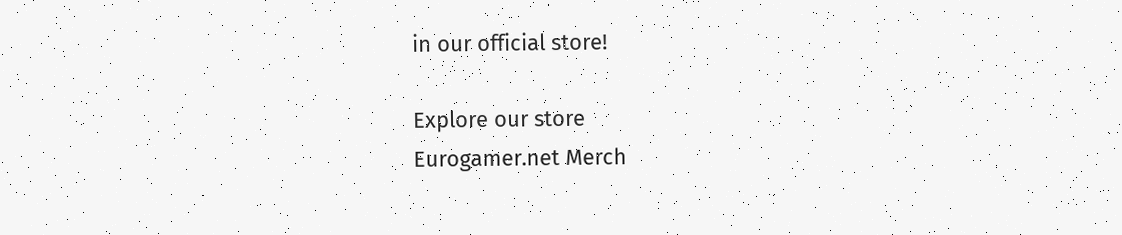in our official store!

Explore our store
Eurogamer.net Merch